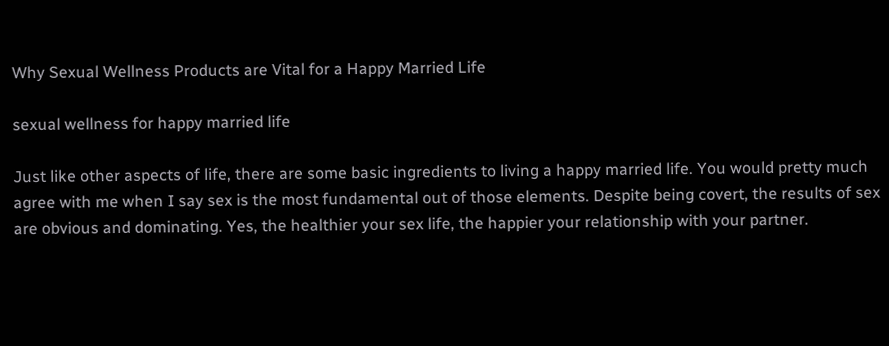Why Sexual Wellness Products are Vital for a Happy Married Life

sexual wellness for happy married life

Just like other aspects of life, there are some basic ingredients to living a happy married life. You would pretty much agree with me when I say sex is the most fundamental out of those elements. Despite being covert, the results of sex are obvious and dominating. Yes, the healthier your sex life, the happier your relationship with your partner.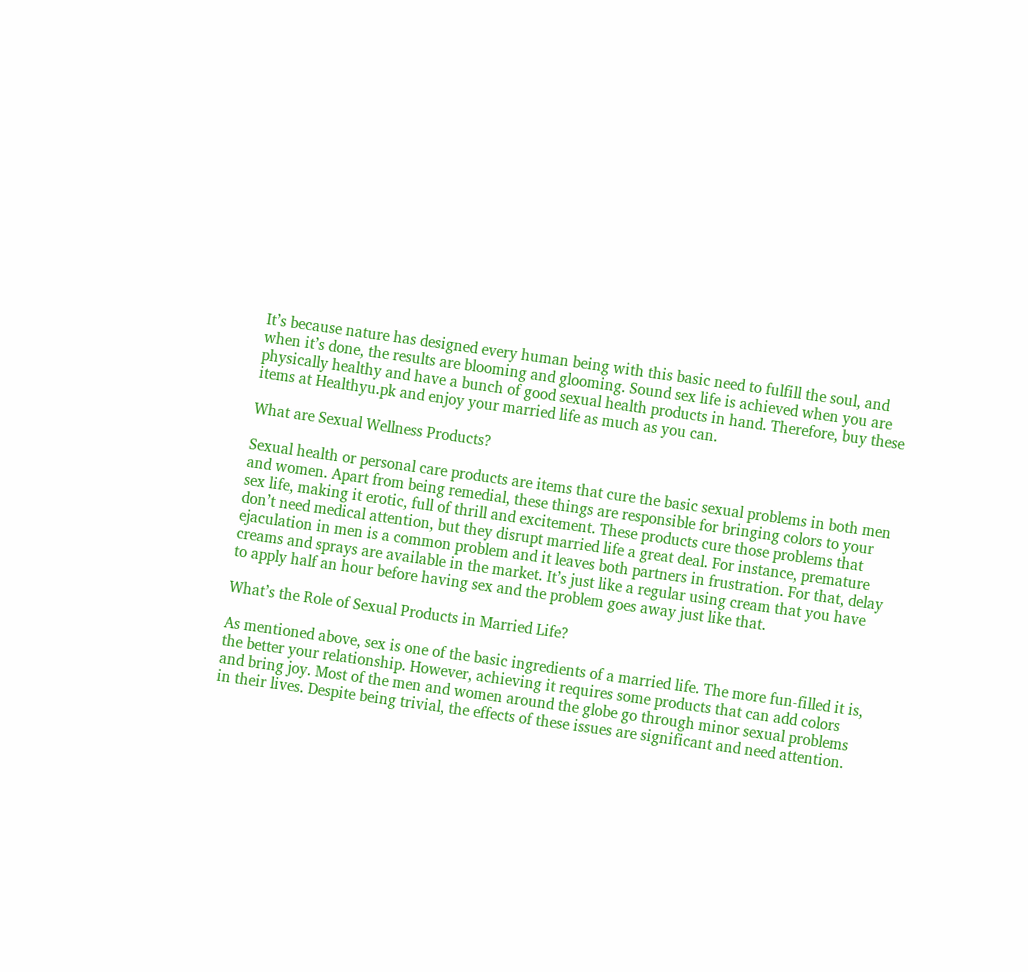It’s because nature has designed every human being with this basic need to fulfill the soul, and when it’s done, the results are blooming and glooming. Sound sex life is achieved when you are physically healthy and have a bunch of good sexual health products in hand. Therefore, buy these items at Healthyu.pk and enjoy your married life as much as you can.

What are Sexual Wellness Products?

Sexual health or personal care products are items that cure the basic sexual problems in both men and women. Apart from being remedial, these things are responsible for bringing colors to your sex life, making it erotic, full of thrill and excitement. These products cure those problems that don’t need medical attention, but they disrupt married life a great deal. For instance, premature ejaculation in men is a common problem and it leaves both partners in frustration. For that, delay creams and sprays are available in the market. It’s just like a regular using cream that you have to apply half an hour before having sex and the problem goes away just like that.

What’s the Role of Sexual Products in Married Life?

As mentioned above, sex is one of the basic ingredients of a married life. The more fun-filled it is, the better your relationship. However, achieving it requires some products that can add colors and bring joy. Most of the men and women around the globe go through minor sexual problems in their lives. Despite being trivial, the effects of these issues are significant and need attention.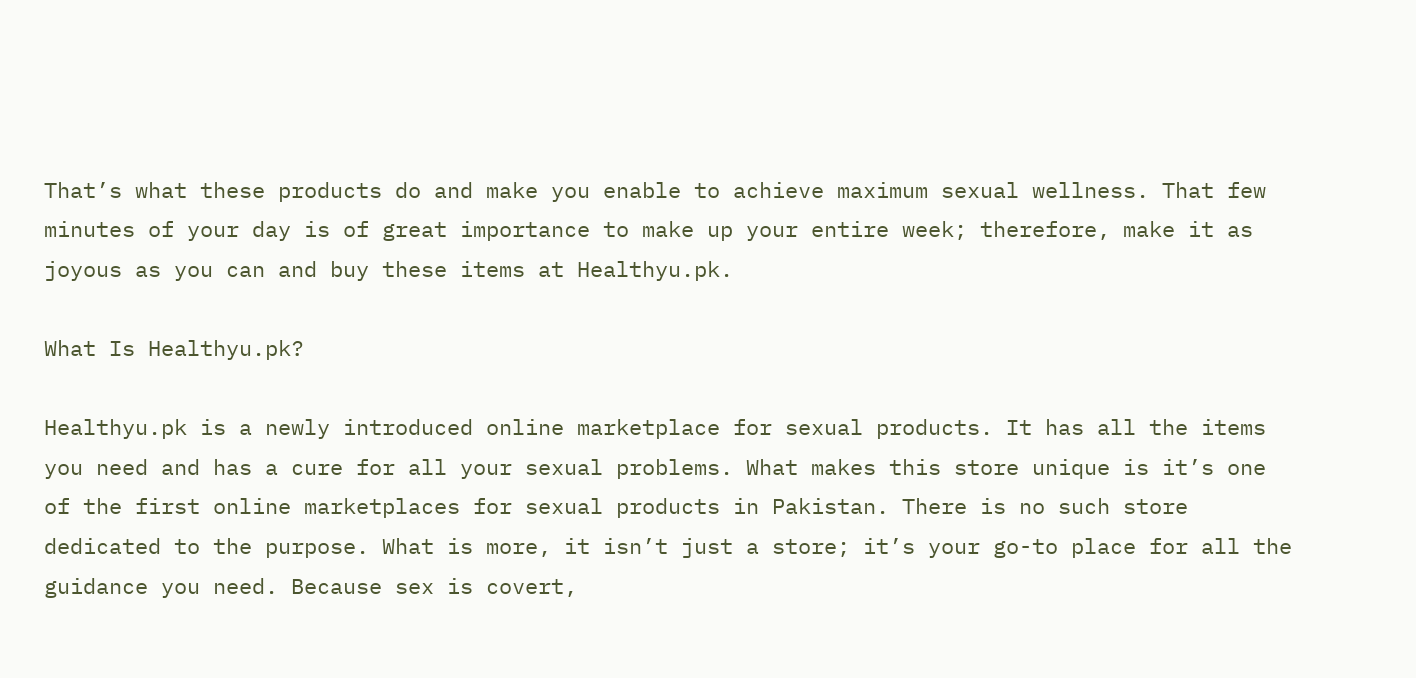That’s what these products do and make you enable to achieve maximum sexual wellness. That few minutes of your day is of great importance to make up your entire week; therefore, make it as joyous as you can and buy these items at Healthyu.pk.

What Is Healthyu.pk?

Healthyu.pk is a newly introduced online marketplace for sexual products. It has all the items you need and has a cure for all your sexual problems. What makes this store unique is it’s one of the first online marketplaces for sexual products in Pakistan. There is no such store dedicated to the purpose. What is more, it isn’t just a store; it’s your go-to place for all the guidance you need. Because sex is covert,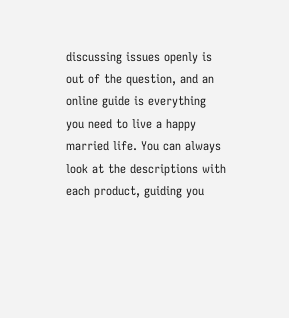discussing issues openly is out of the question, and an online guide is everything you need to live a happy married life. You can always look at the descriptions with each product, guiding you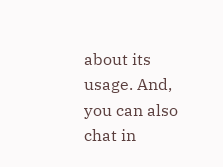about its usage. And, you can also chat in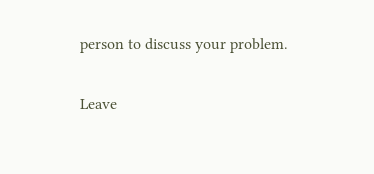person to discuss your problem.

Leave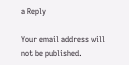a Reply

Your email address will not be published.